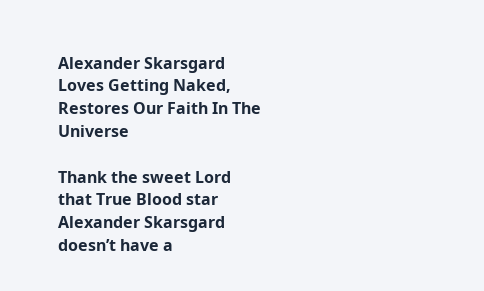Alexander Skarsgard Loves Getting Naked, Restores Our Faith In The Universe

Thank the sweet Lord that True Blood star Alexander Skarsgard doesn’t have a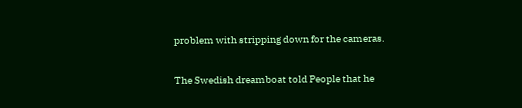problem with stripping down for the cameras.

The Swedish dreamboat told People that he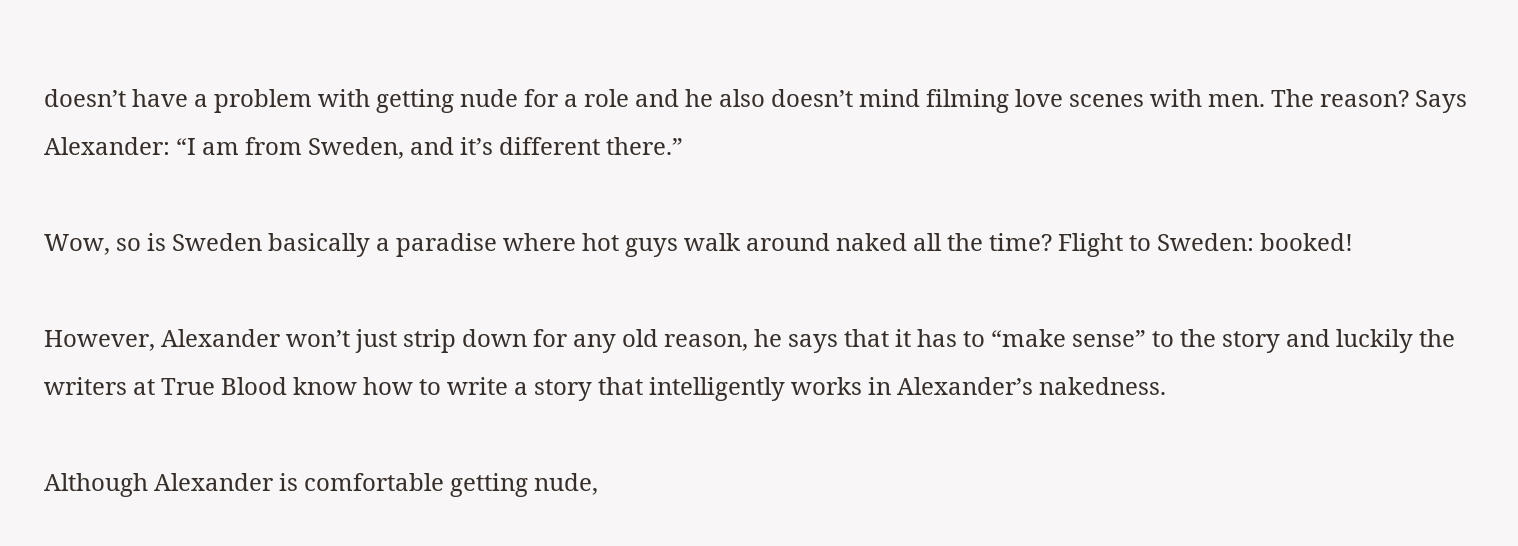doesn’t have a problem with getting nude for a role and he also doesn’t mind filming love scenes with men. The reason? Says Alexander: “I am from Sweden, and it’s different there.”

Wow, so is Sweden basically a paradise where hot guys walk around naked all the time? Flight to Sweden: booked!

However, Alexander won’t just strip down for any old reason, he says that it has to “make sense” to the story and luckily the writers at True Blood know how to write a story that intelligently works in Alexander’s nakedness.

Although Alexander is comfortable getting nude,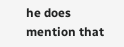he does mention that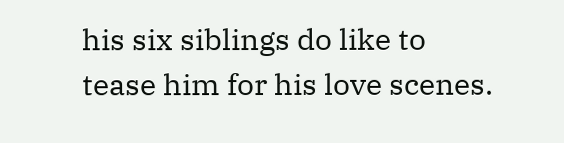his six siblings do like to tease him for his love scenes.